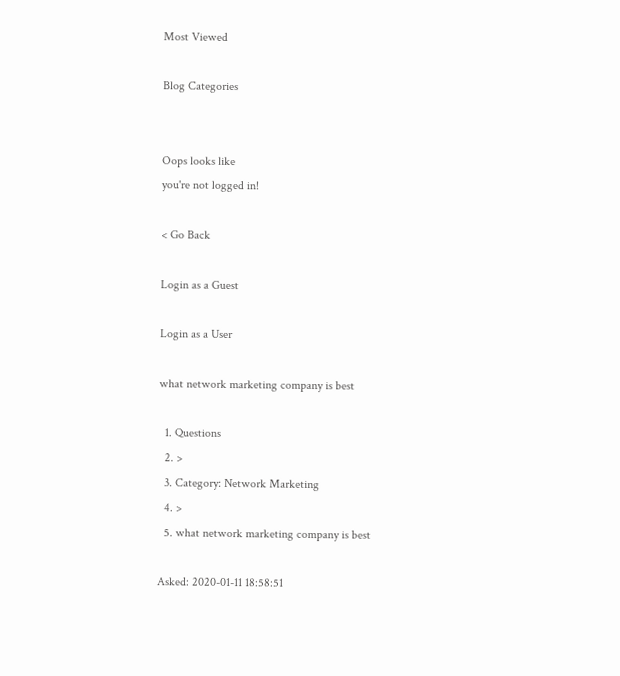Most Viewed

Blog Categories


Oops looks like
you're not logged in!

< Go Back

Login as a Guest

Login as a User

what network marketing company is best

  1. Questions
  2. >
  3. Category: Network Marketing
  4. >
  5. what network marketing company is best

Asked: 2020-01-11 18:58:51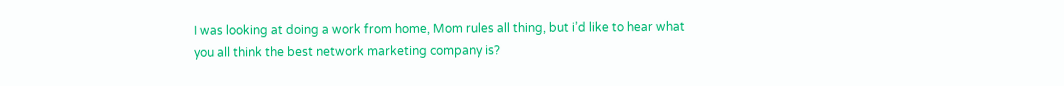I was looking at doing a work from home, Mom rules all thing, but i’d like to hear what you all think the best network marketing company is?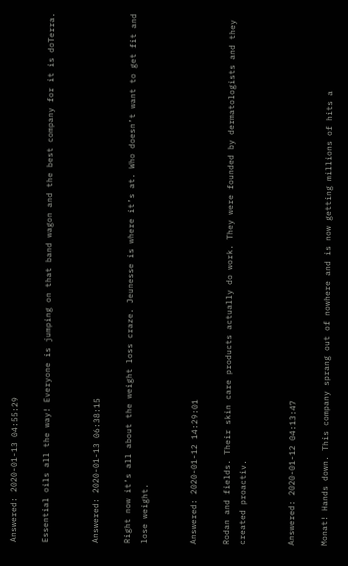Answered: 2020-01-13 04:55:29

Essential oils all the way! Everyone is jumping on that band wagon and the best company for it is doTerra.


Answered: 2020-01-13 06:38:15

Right now it’s all about the weight loss craze. Jeunesse is where it’s at. Who doesn’t want to get fit and lose weight.


Answered: 2020-01-12 14:29:01

Rodan and fields. Their skin care products actually do work. They were founded by dermatologists and they created proactiv.


Answered: 2020-01-12 04:13:47

Monat! Hands down. This company sprang out of nowhere and is now getting millions of hits a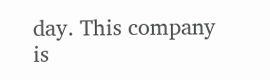day. This company is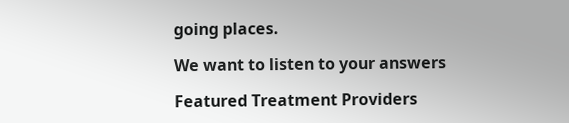going places.

We want to listen to your answers

Featured Treatment Providers